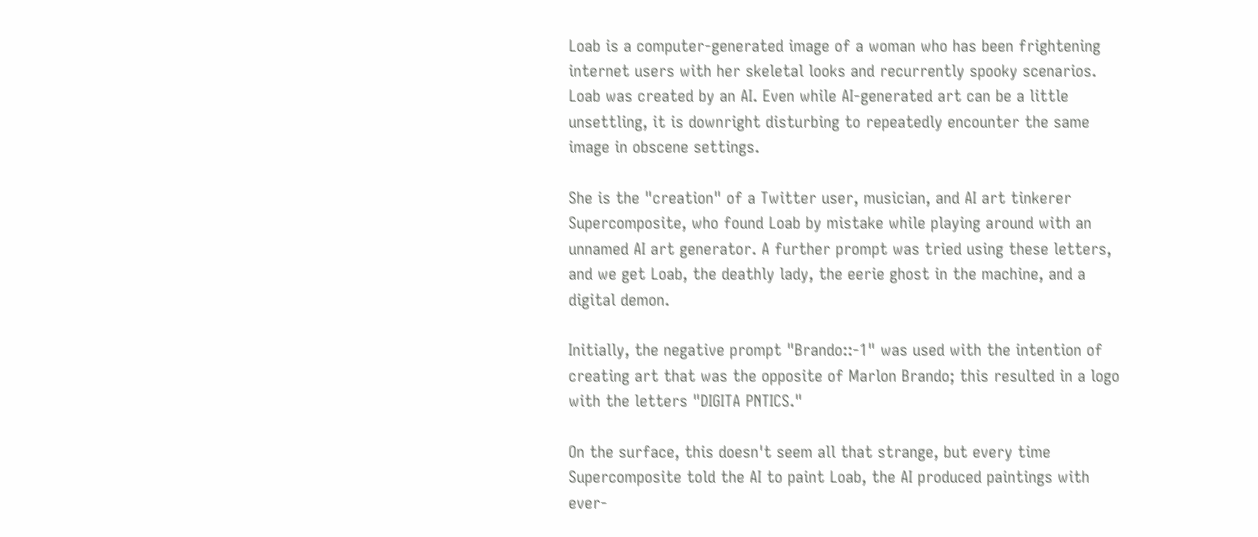Loab is a computer-generated image of a woman who has been frightening internet users with her skeletal looks and recurrently spooky scenarios. Loab was created by an AI. Even while AI-generated art can be a little unsettling, it is downright disturbing to repeatedly encounter the same image in obscene settings.

She is the "creation" of a Twitter user, musician, and AI art tinkerer Supercomposite, who found Loab by mistake while playing around with an unnamed AI art generator. A further prompt was tried using these letters, and we get Loab, the deathly lady, the eerie ghost in the machine, and a digital demon.

Initially, the negative prompt "Brando::-1" was used with the intention of creating art that was the opposite of Marlon Brando; this resulted in a logo with the letters "DIGITA PNTICS."

On the surface, this doesn't seem all that strange, but every time Supercomposite told the AI to paint Loab, the AI produced paintings with ever-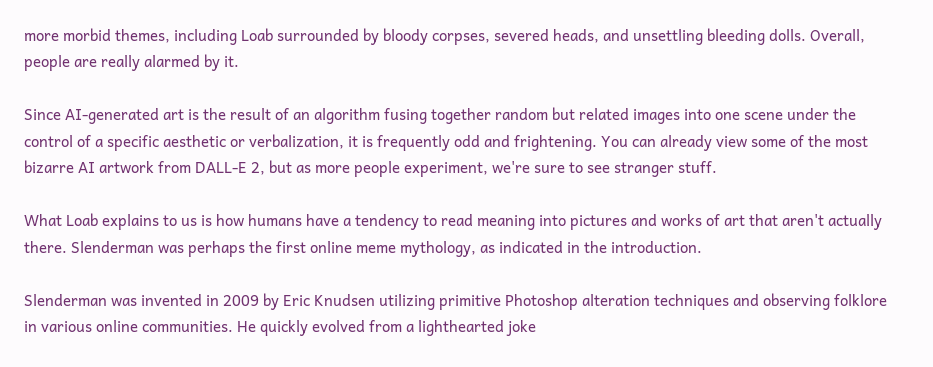more morbid themes, including Loab surrounded by bloody corpses, severed heads, and unsettling bleeding dolls. Overall, people are really alarmed by it.

Since AI-generated art is the result of an algorithm fusing together random but related images into one scene under the control of a specific aesthetic or verbalization, it is frequently odd and frightening. You can already view some of the most bizarre AI artwork from DALL-E 2, but as more people experiment, we're sure to see stranger stuff.

What Loab explains to us is how humans have a tendency to read meaning into pictures and works of art that aren't actually there. Slenderman was perhaps the first online meme mythology, as indicated in the introduction.

Slenderman was invented in 2009 by Eric Knudsen utilizing primitive Photoshop alteration techniques and observing folklore in various online communities. He quickly evolved from a lighthearted joke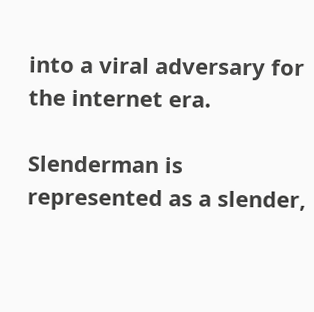into a viral adversary for the internet era.

Slenderman is represented as a slender,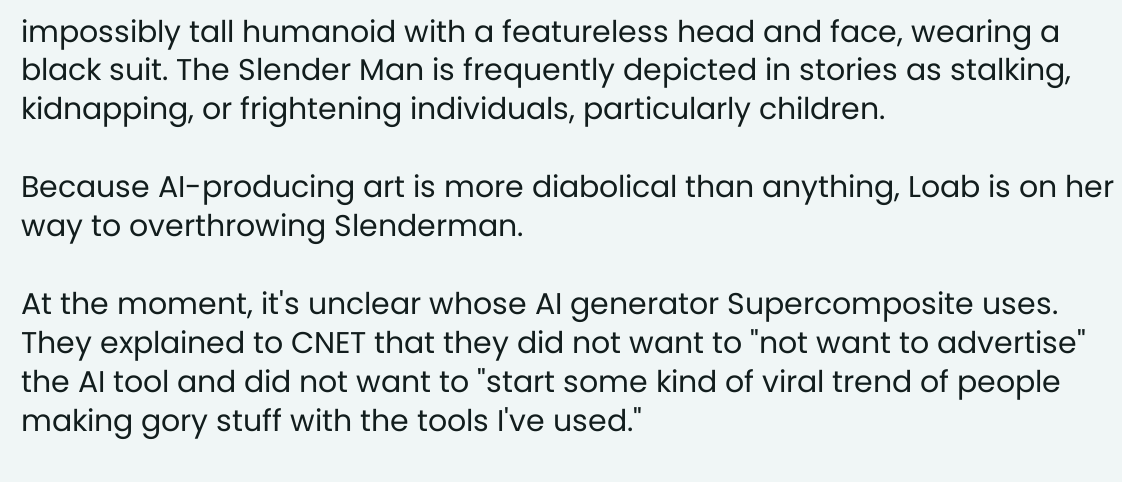impossibly tall humanoid with a featureless head and face, wearing a black suit. The Slender Man is frequently depicted in stories as stalking, kidnapping, or frightening individuals, particularly children.

Because AI-producing art is more diabolical than anything, Loab is on her way to overthrowing Slenderman.

At the moment, it's unclear whose AI generator Supercomposite uses. They explained to CNET that they did not want to "not want to advertise" the AI tool and did not want to "start some kind of viral trend of people making gory stuff with the tools I've used."